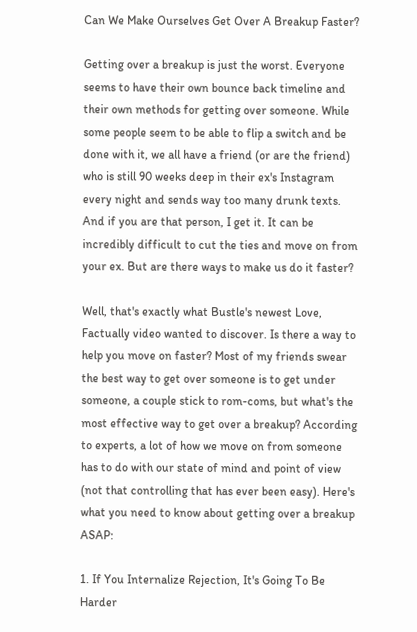Can We Make Ourselves Get Over A Breakup Faster?

Getting over a breakup is just the worst. Everyone seems to have their own bounce back timeline and their own methods for getting over someone. While some people seem to be able to flip a switch and be done with it, we all have a friend (or are the friend) who is still 90 weeks deep in their ex's Instagram every night and sends way too many drunk texts. And if you are that person, I get it. It can be incredibly difficult to cut the ties and move on from your ex. But are there ways to make us do it faster?

Well, that's exactly what Bustle's newest Love, Factually video wanted to discover. Is there a way to help you move on faster? Most of my friends swear the best way to get over someone is to get under someone, a couple stick to rom-coms, but what's the most effective way to get over a breakup? According to experts, a lot of how we move on from someone has to do with our state of mind and point of view (not that controlling that has ever been easy). Here's what you need to know about getting over a breakup ASAP:

1. If You Internalize Rejection, It's Going To Be Harder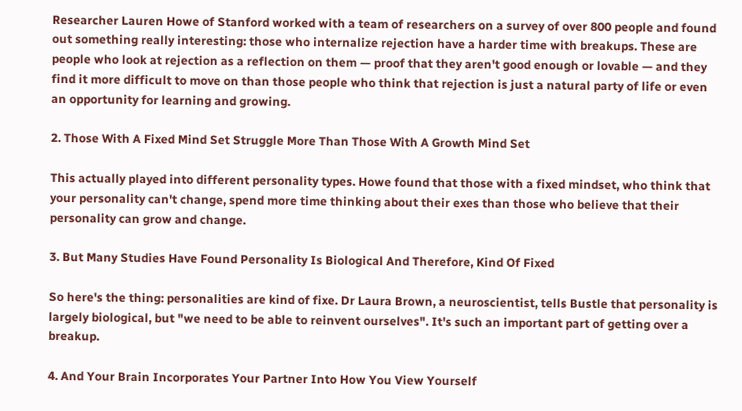Researcher Lauren Howe of Stanford worked with a team of researchers on a survey of over 800 people and found out something really interesting: those who internalize rejection have a harder time with breakups. These are people who look at rejection as a reflection on them — proof that they aren't good enough or lovable — and they find it more difficult to move on than those people who think that rejection is just a natural party of life or even an opportunity for learning and growing.

2. Those With A Fixed Mind Set Struggle More Than Those With A Growth Mind Set

This actually played into different personality types. Howe found that those with a fixed mindset, who think that your personality can't change, spend more time thinking about their exes than those who believe that their personality can grow and change.

3. But Many Studies Have Found Personality Is Biological And Therefore, Kind Of Fixed

So here's the thing: personalities are kind of fixe. Dr Laura Brown, a neuroscientist, tells Bustle that personality is largely biological, but "we need to be able to reinvent ourselves". It's such an important part of getting over a breakup.

4. And Your Brain Incorporates Your Partner Into How You View Yourself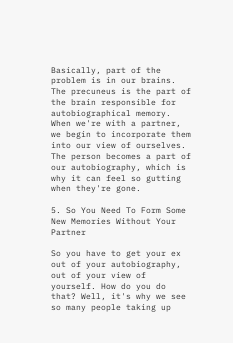Basically, part of the problem is in our brains. The precuneus is the part of the brain responsible for autobiographical memory. When we're with a partner, we begin to incorporate them into our view of ourselves. The person becomes a part of our autobiography, which is why it can feel so gutting when they're gone.

5. So You Need To Form Some New Memories Without Your Partner

So you have to get your ex out of your autobiography, out of your view of yourself. How do you do that? Well, it's why we see so many people taking up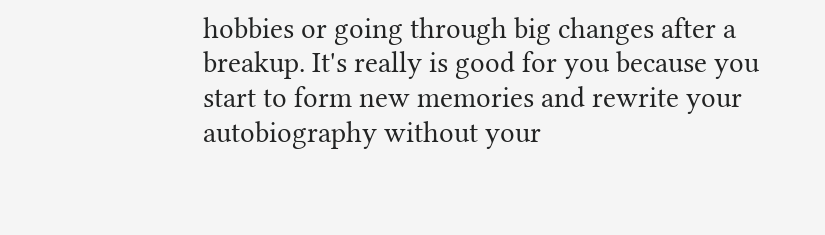hobbies or going through big changes after a breakup. It's really is good for you because you start to form new memories and rewrite your autobiography without your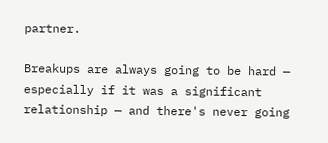partner.

Breakups are always going to be hard — especially if it was a significant relationship — and there's never going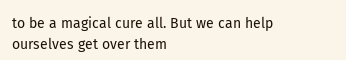to be a magical cure all. But we can help ourselves get over them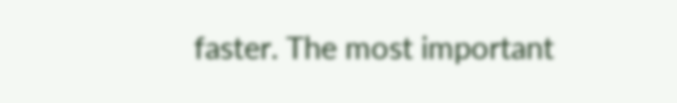faster. The most important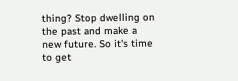thing? Stop dwelling on the past and make a new future. So it's time to get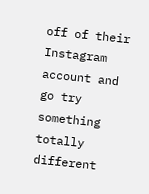off of their Instagram account and go try something totally different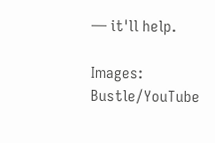— it'll help.

Images: Bustle/YouTube